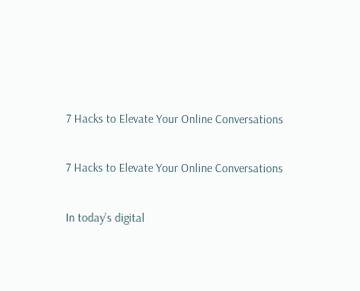7 Hacks to Elevate Your Online Conversations

7 Hacks to Elevate Your Online Conversations

In today’s digital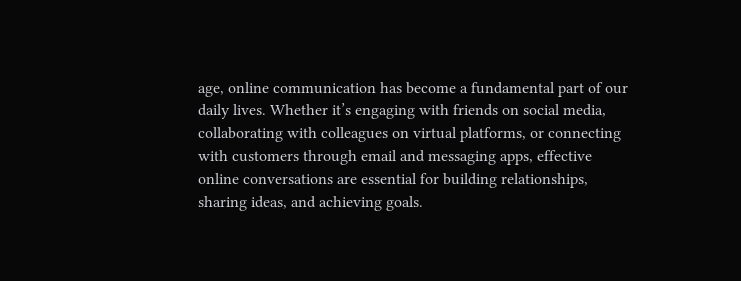age, online communication has become a fundamental part of our daily lives. Whether it’s engaging with friends on social media, collaborating with colleagues on virtual platforms, or connecting with customers through email and messaging apps, effective online conversations are essential for building relationships, sharing ideas, and achieving goals.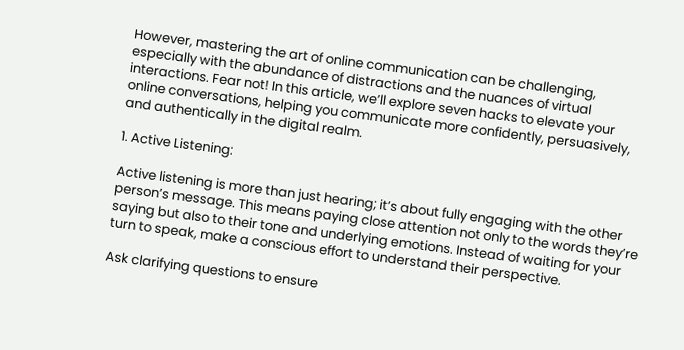However, mastering the art of online communication can be challenging, especially with the abundance of distractions and the nuances of virtual interactions. Fear not! In this article, we’ll explore seven hacks to elevate your online conversations, helping you communicate more confidently, persuasively, and authentically in the digital realm.

1. Active Listening:

Active listening is more than just hearing; it’s about fully engaging with the other person’s message. This means paying close attention not only to the words they’re saying but also to their tone and underlying emotions. Instead of waiting for your turn to speak, make a conscious effort to understand their perspective.

Ask clarifying questions to ensure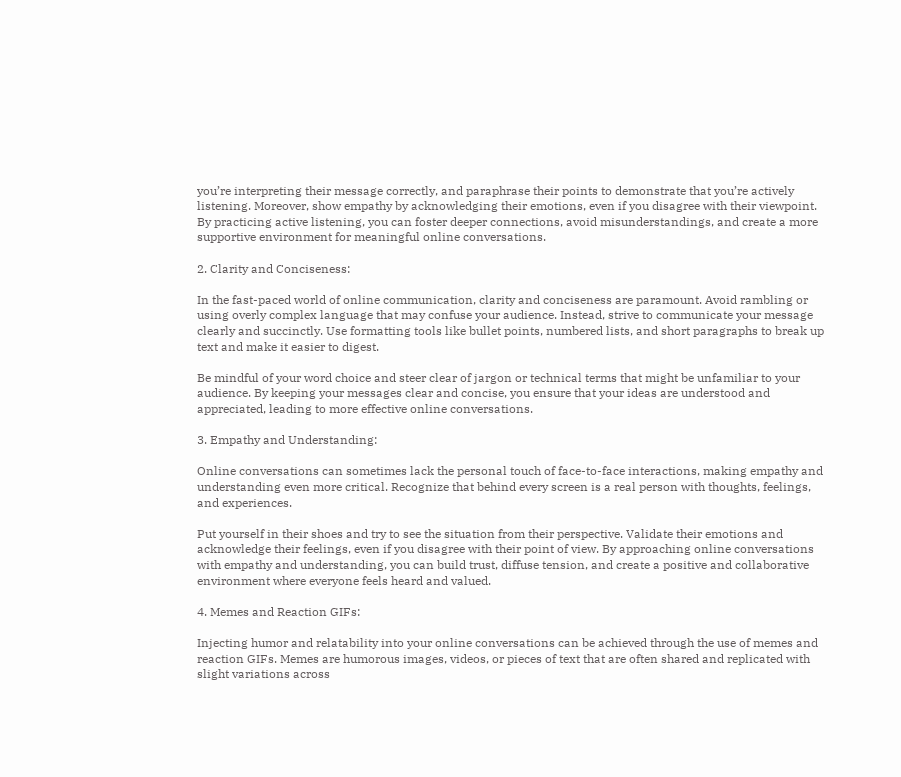you’re interpreting their message correctly, and paraphrase their points to demonstrate that you’re actively listening. Moreover, show empathy by acknowledging their emotions, even if you disagree with their viewpoint. By practicing active listening, you can foster deeper connections, avoid misunderstandings, and create a more supportive environment for meaningful online conversations.

2. Clarity and Conciseness:

In the fast-paced world of online communication, clarity and conciseness are paramount. Avoid rambling or using overly complex language that may confuse your audience. Instead, strive to communicate your message clearly and succinctly. Use formatting tools like bullet points, numbered lists, and short paragraphs to break up text and make it easier to digest.

Be mindful of your word choice and steer clear of jargon or technical terms that might be unfamiliar to your audience. By keeping your messages clear and concise, you ensure that your ideas are understood and appreciated, leading to more effective online conversations.

3. Empathy and Understanding:

Online conversations can sometimes lack the personal touch of face-to-face interactions, making empathy and understanding even more critical. Recognize that behind every screen is a real person with thoughts, feelings, and experiences.

Put yourself in their shoes and try to see the situation from their perspective. Validate their emotions and acknowledge their feelings, even if you disagree with their point of view. By approaching online conversations with empathy and understanding, you can build trust, diffuse tension, and create a positive and collaborative environment where everyone feels heard and valued.

4. Memes and Reaction GIFs:

Injecting humor and relatability into your online conversations can be achieved through the use of memes and reaction GIFs. Memes are humorous images, videos, or pieces of text that are often shared and replicated with slight variations across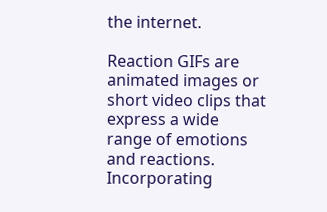the internet.

Reaction GIFs are animated images or short video clips that express a wide range of emotions and reactions. Incorporating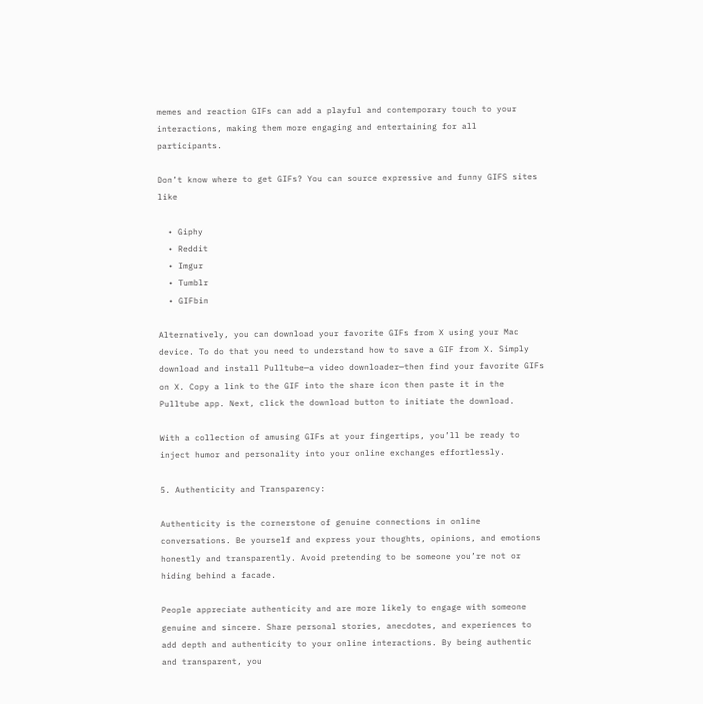memes and reaction GIFs can add a playful and contemporary touch to your interactions, making them more engaging and entertaining for all participants.

Don’t know where to get GIFs? You can source expressive and funny GIFS sites like

  • Giphy
  • Reddit
  • Imgur
  • Tumblr
  • GIFbin

Alternatively, you can download your favorite GIFs from X using your Mac device. To do that you need to understand how to save a GIF from X. Simply download and install Pulltube—a video downloader—then find your favorite GIFs on X. Copy a link to the GIF into the share icon then paste it in the Pulltube app. Next, click the download button to initiate the download.

With a collection of amusing GIFs at your fingertips, you’ll be ready to inject humor and personality into your online exchanges effortlessly.

5. Authenticity and Transparency:

Authenticity is the cornerstone of genuine connections in online conversations. Be yourself and express your thoughts, opinions, and emotions honestly and transparently. Avoid pretending to be someone you’re not or hiding behind a facade.

People appreciate authenticity and are more likely to engage with someone genuine and sincere. Share personal stories, anecdotes, and experiences to add depth and authenticity to your online interactions. By being authentic and transparent, you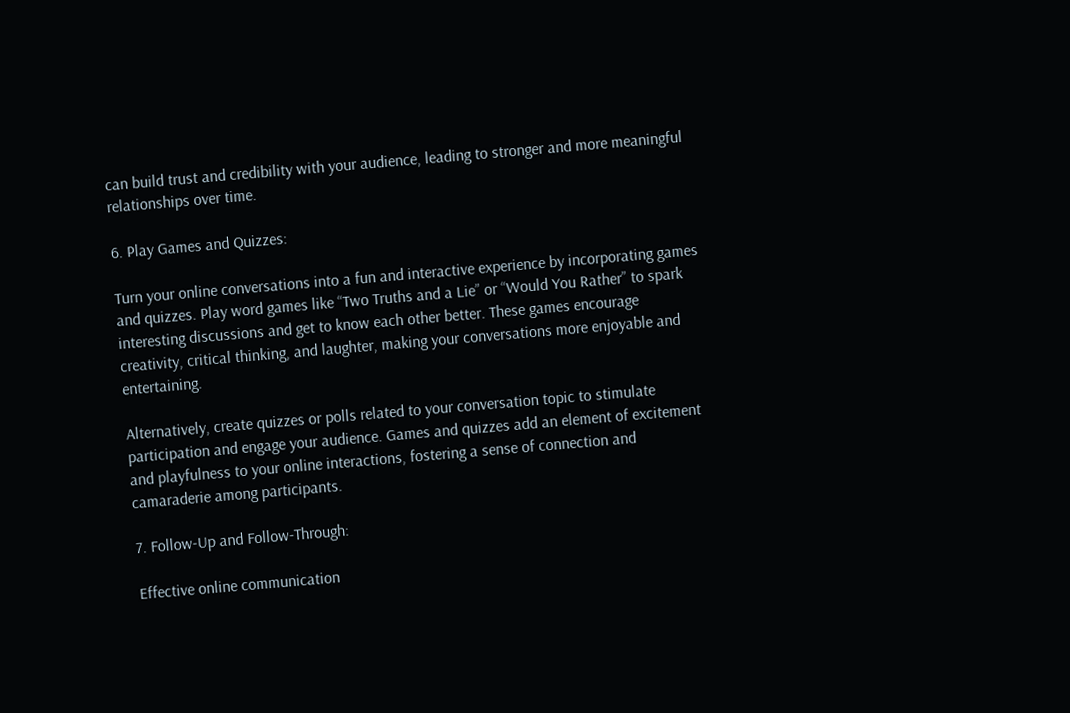can build trust and credibility with your audience, leading to stronger and more meaningful relationships over time.

6. Play Games and Quizzes:

Turn your online conversations into a fun and interactive experience by incorporating games and quizzes. Play word games like “Two Truths and a Lie” or “Would You Rather” to spark interesting discussions and get to know each other better. These games encourage creativity, critical thinking, and laughter, making your conversations more enjoyable and entertaining.

Alternatively, create quizzes or polls related to your conversation topic to stimulate participation and engage your audience. Games and quizzes add an element of excitement and playfulness to your online interactions, fostering a sense of connection and camaraderie among participants.

7. Follow-Up and Follow-Through:

Effective online communication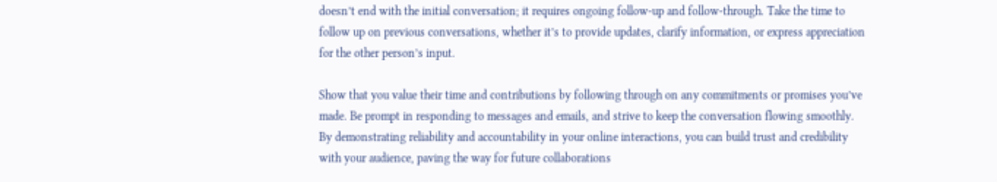doesn’t end with the initial conversation; it requires ongoing follow-up and follow-through. Take the time to follow up on previous conversations, whether it’s to provide updates, clarify information, or express appreciation for the other person’s input.

Show that you value their time and contributions by following through on any commitments or promises you’ve made. Be prompt in responding to messages and emails, and strive to keep the conversation flowing smoothly. By demonstrating reliability and accountability in your online interactions, you can build trust and credibility with your audience, paving the way for future collaborations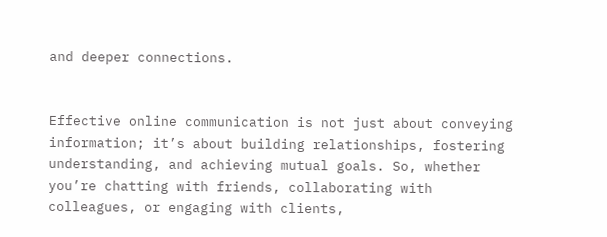and deeper connections.


Effective online communication is not just about conveying information; it’s about building relationships, fostering understanding, and achieving mutual goals. So, whether you’re chatting with friends, collaborating with colleagues, or engaging with clients,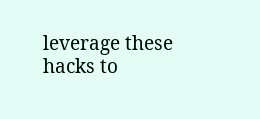leverage these hacks to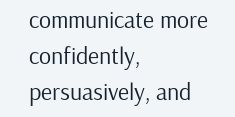communicate more confidently, persuasively, and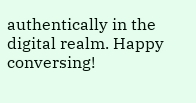authentically in the digital realm. Happy conversing!